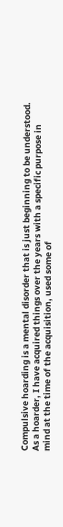Compulsive hoarding is a mental disorder that is just beginning to be understood. As a hoarder, I have acquired things over the years with a specific purpose in mind at the time of the acquisition, used some of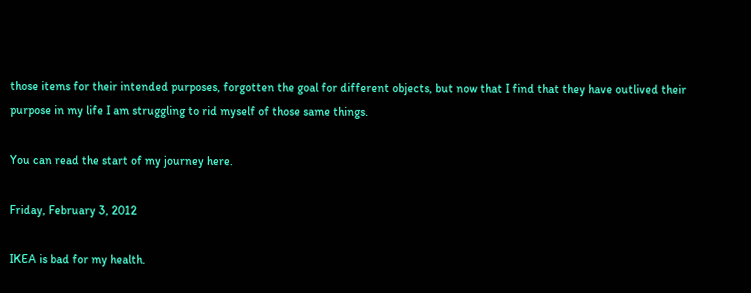those items for their intended purposes, forgotten the goal for different objects, but now that I find that they have outlived their purpose in my life I am struggling to rid myself of those same things.

You can read the start of my journey here.

Friday, February 3, 2012

IKEA is bad for my health.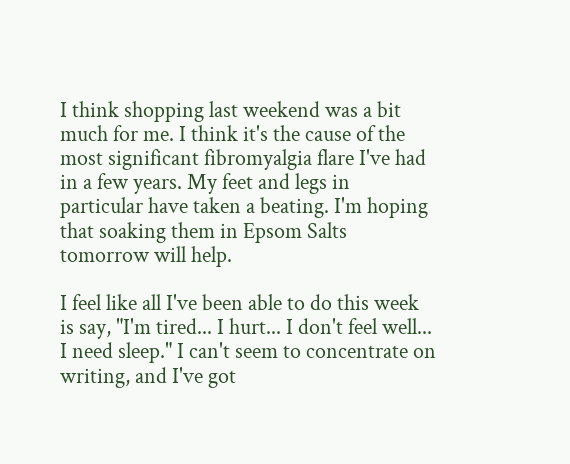I think shopping last weekend was a bit much for me. I think it's the cause of the most significant fibromyalgia flare I've had in a few years. My feet and legs in particular have taken a beating. I'm hoping that soaking them in Epsom Salts tomorrow will help.

I feel like all I've been able to do this week is say, "I'm tired... I hurt... I don't feel well... I need sleep." I can't seem to concentrate on writing, and I've got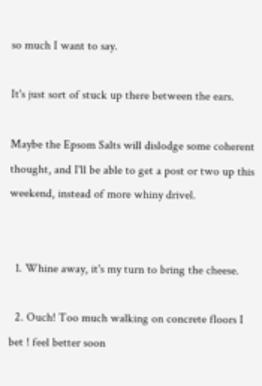so much I want to say.

It's just sort of stuck up there between the ears.

Maybe the Epsom Salts will dislodge some coherent thought, and I'll be able to get a post or two up this weekend, instead of more whiny drivel.


  1. Whine away, it's my turn to bring the cheese.

  2. Ouch! Too much walking on concrete floors I bet ! feel better soon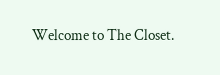Welcome to The Closet.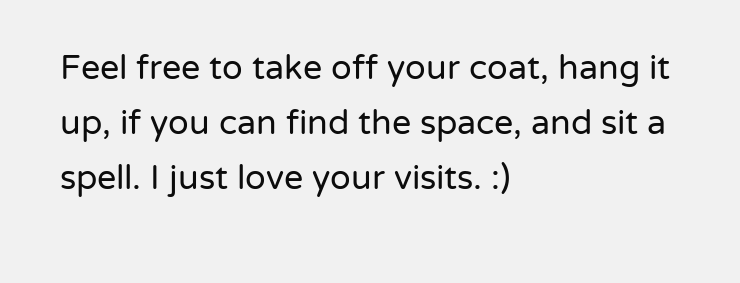Feel free to take off your coat, hang it up, if you can find the space, and sit a spell. I just love your visits. :)